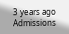3 years ago
Admissions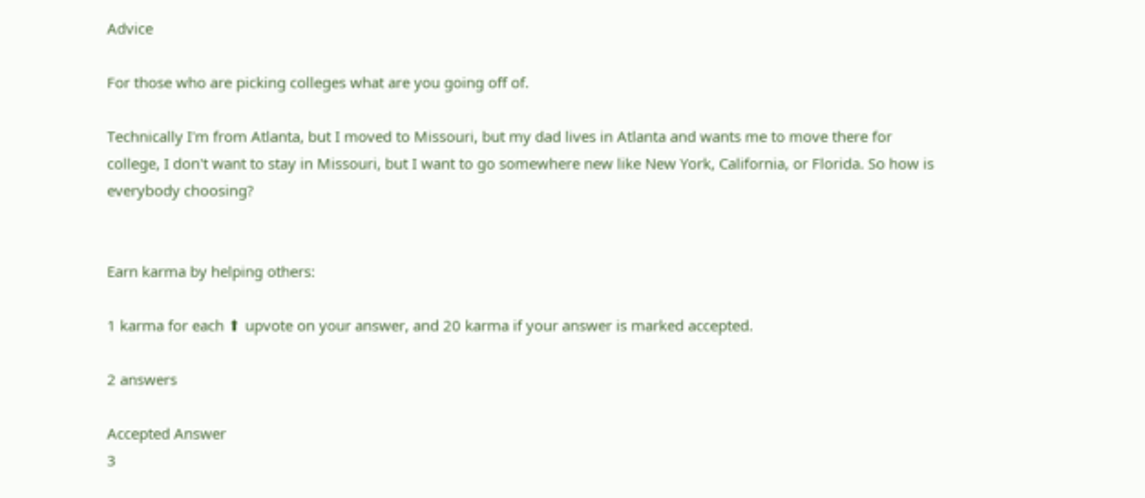Advice

For those who are picking colleges what are you going off of.

Technically I'm from Atlanta, but I moved to Missouri, but my dad lives in Atlanta and wants me to move there for college, I don't want to stay in Missouri, but I want to go somewhere new like New York, California, or Florida. So how is everybody choosing?


Earn karma by helping others:

1 karma for each ⬆ upvote on your answer, and 20 karma if your answer is marked accepted.

2 answers

Accepted Answer
3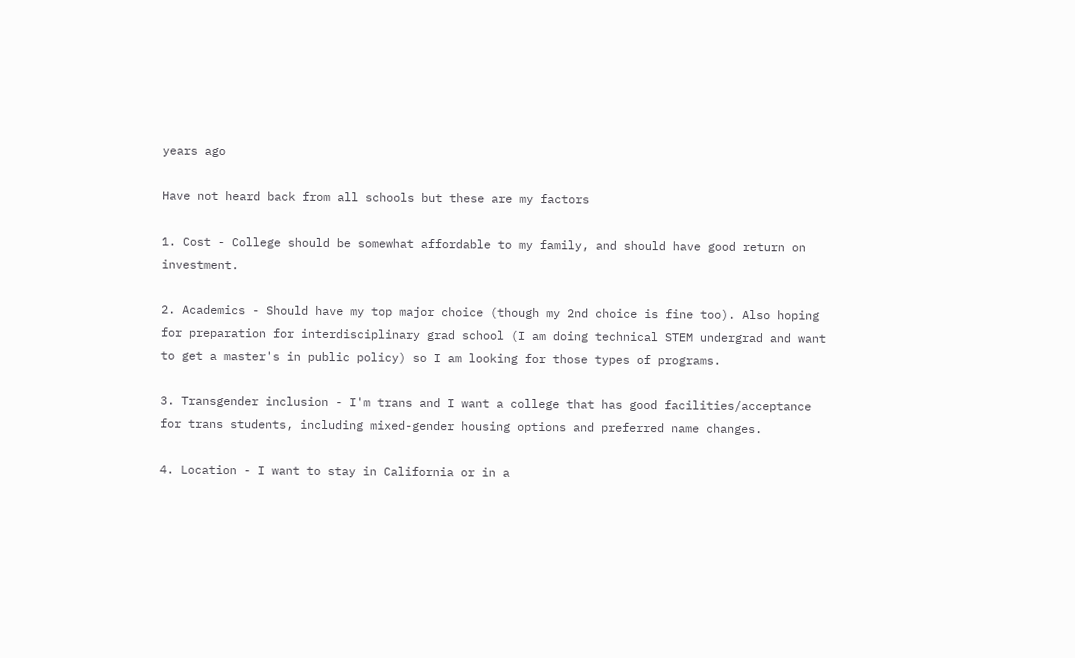years ago

Have not heard back from all schools but these are my factors

1. Cost - College should be somewhat affordable to my family, and should have good return on investment.

2. Academics - Should have my top major choice (though my 2nd choice is fine too). Also hoping for preparation for interdisciplinary grad school (I am doing technical STEM undergrad and want to get a master's in public policy) so I am looking for those types of programs.

3. Transgender inclusion - I'm trans and I want a college that has good facilities/acceptance for trans students, including mixed-gender housing options and preferred name changes.

4. Location - I want to stay in California or in a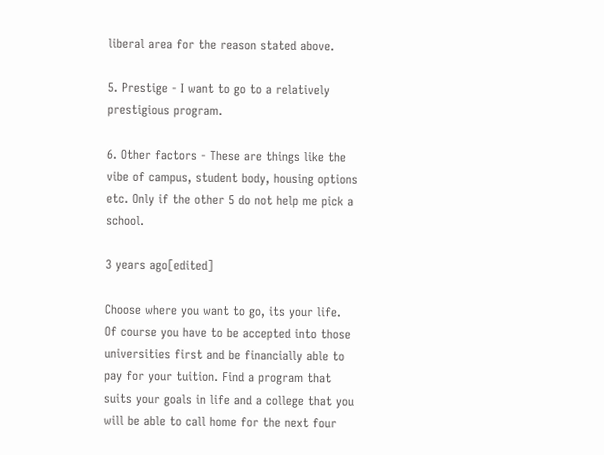liberal area for the reason stated above.

5. Prestige - I want to go to a relatively prestigious program.

6. Other factors - These are things like the vibe of campus, student body, housing options etc. Only if the other 5 do not help me pick a school.

3 years ago[edited]

Choose where you want to go, its your life. Of course you have to be accepted into those universities first and be financially able to pay for your tuition. Find a program that suits your goals in life and a college that you will be able to call home for the next four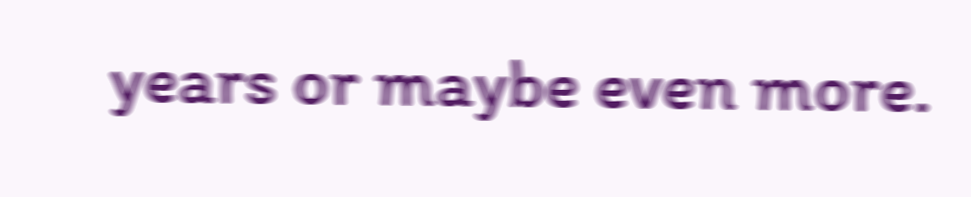years or maybe even more.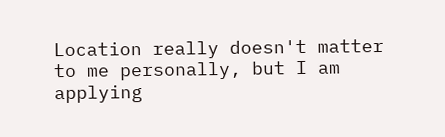Location really doesn't matter to me personally, but I am applying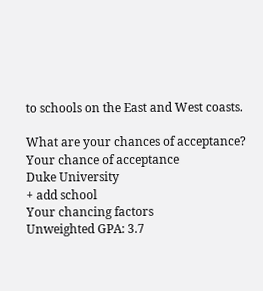to schools on the East and West coasts.

What are your chances of acceptance?
Your chance of acceptance
Duke University
+ add school
Your chancing factors
Unweighted GPA: 3.7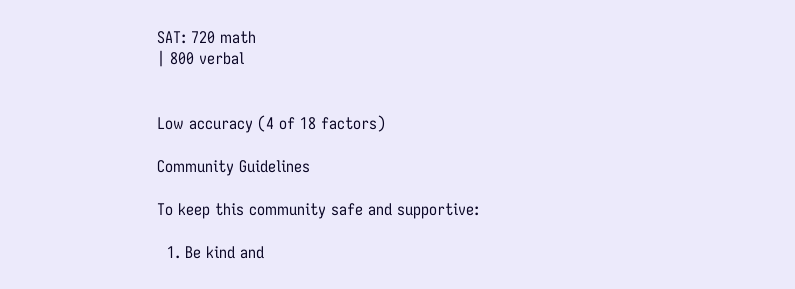SAT: 720 math
| 800 verbal


Low accuracy (4 of 18 factors)

Community Guidelines

To keep this community safe and supportive:

  1. Be kind and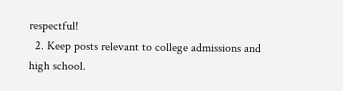respectful!
  2. Keep posts relevant to college admissions and high school.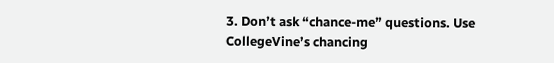3. Don’t ask “chance-me” questions. Use CollegeVine’s chancing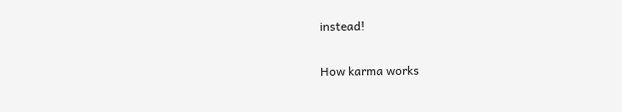instead!

How karma works